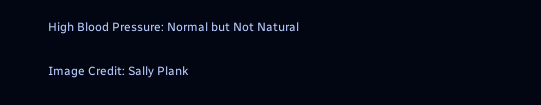High Blood Pressure: Normal but Not Natural

Image Credit: Sally Plank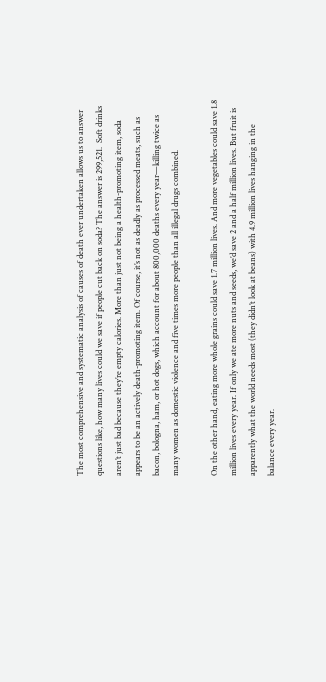The most comprehensive and systematic analysis of causes of death ever undertaken allows us to answer questions like, how many lives could we save if people cut back on soda? The answer is 299,521.  Soft drinks aren’t just bad because they’re empty calories. More than just not being a health-promoting item, soda appears to be an actively death-promoting item. Of course, it’s not as deadly as processed meats, such as bacon, bologna, ham, or hot dogs, which account for about 800,000 deaths every year—killing twice as many women as domestic violence and five times more people than all illegal drugs combined.

On the other hand, eating more whole grains could save 1.7 million lives. And more vegetables could save 1.8 million lives every year. If only we ate more nuts and seeds, we’d save 2 and a half million lives. But fruit is apparently what the world needs most (they didn’t look at beans) with 4.9 million lives hanging in the balance every year.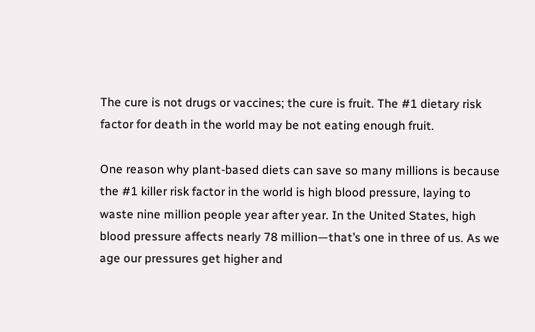The cure is not drugs or vaccines; the cure is fruit. The #1 dietary risk factor for death in the world may be not eating enough fruit.

One reason why plant-based diets can save so many millions is because the #1 killer risk factor in the world is high blood pressure, laying to waste nine million people year after year. In the United States, high blood pressure affects nearly 78 million—that’s one in three of us. As we age our pressures get higher and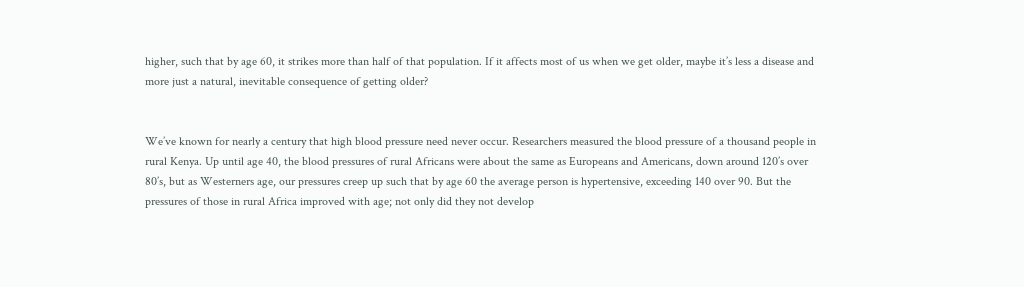higher, such that by age 60, it strikes more than half of that population. If it affects most of us when we get older, maybe it’s less a disease and more just a natural, inevitable consequence of getting older?


We’ve known for nearly a century that high blood pressure need never occur. Researchers measured the blood pressure of a thousand people in rural Kenya. Up until age 40, the blood pressures of rural Africans were about the same as Europeans and Americans, down around 120’s over 80’s, but as Westerners age, our pressures creep up such that by age 60 the average person is hypertensive, exceeding 140 over 90. But the pressures of those in rural Africa improved with age; not only did they not develop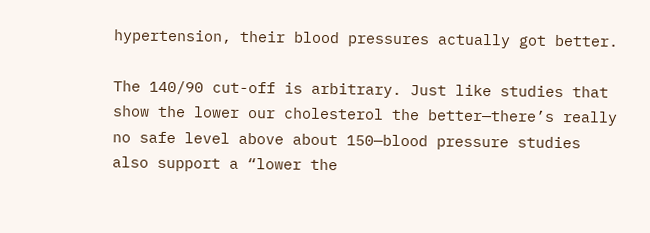hypertension, their blood pressures actually got better.

The 140/90 cut-off is arbitrary. Just like studies that show the lower our cholesterol the better—there’s really no safe level above about 150—blood pressure studies also support a “lower the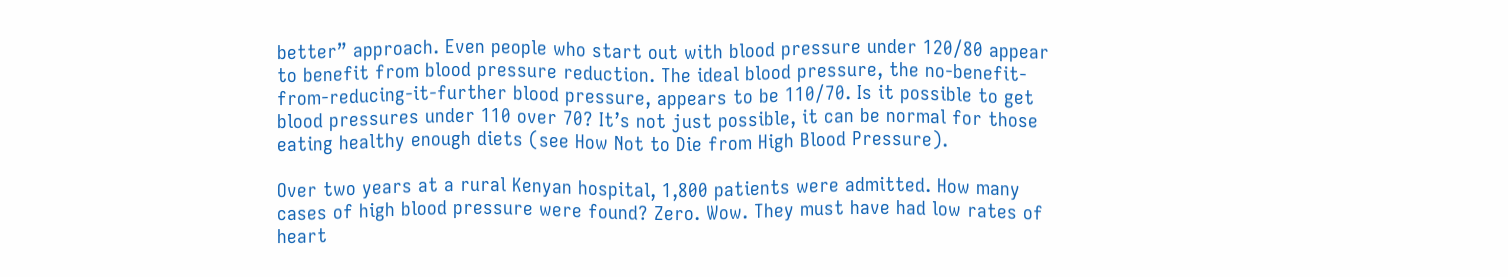better” approach. Even people who start out with blood pressure under 120/80 appear to benefit from blood pressure reduction. The ideal blood pressure, the no-benefit-from-reducing-it-further blood pressure, appears to be 110/70. Is it possible to get blood pressures under 110 over 70? It’s not just possible, it can be normal for those eating healthy enough diets (see How Not to Die from High Blood Pressure).

Over two years at a rural Kenyan hospital, 1,800 patients were admitted. How many cases of high blood pressure were found? Zero. Wow. They must have had low rates of heart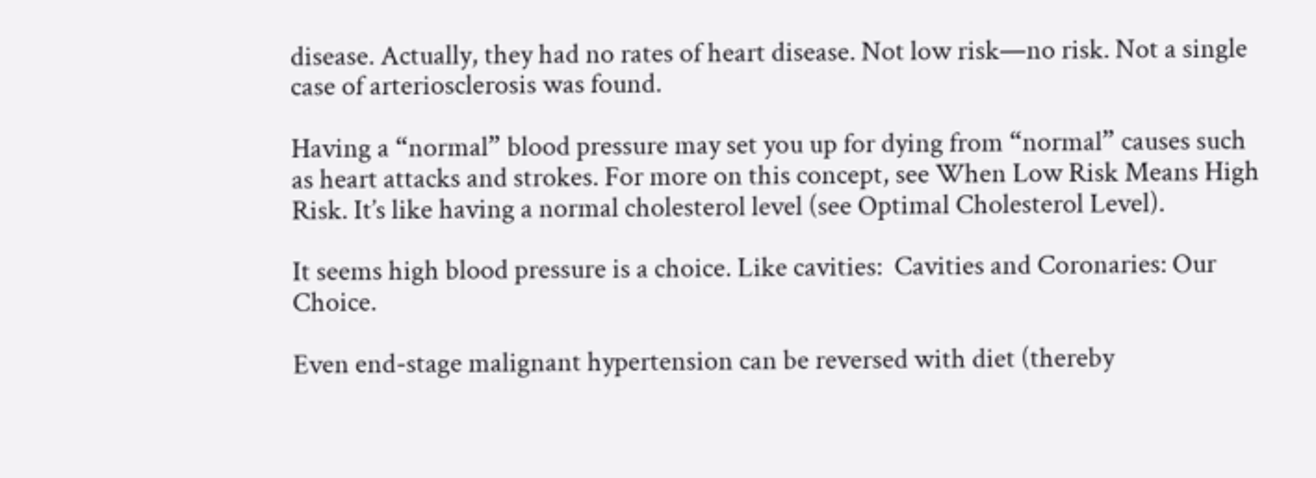disease. Actually, they had no rates of heart disease. Not low risk—no risk. Not a single case of arteriosclerosis was found.

Having a “normal” blood pressure may set you up for dying from “normal” causes such as heart attacks and strokes. For more on this concept, see When Low Risk Means High Risk. It’s like having a normal cholesterol level (see Optimal Cholesterol Level).

It seems high blood pressure is a choice. Like cavities:  Cavities and Coronaries: Our Choice.

Even end-stage malignant hypertension can be reversed with diet (thereby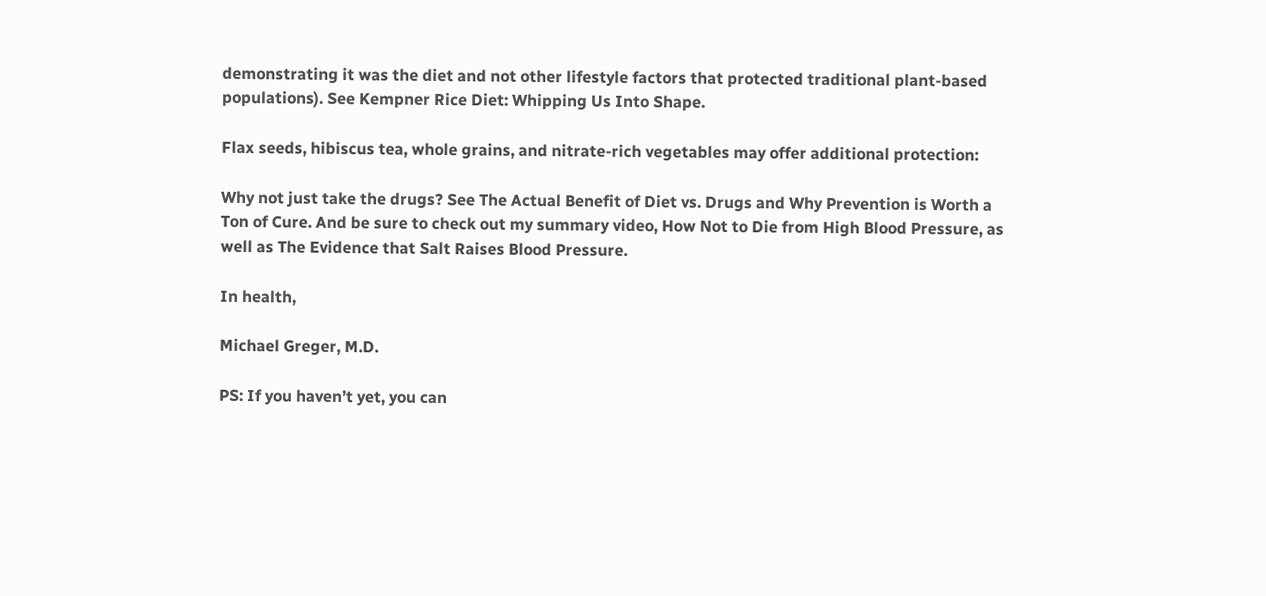demonstrating it was the diet and not other lifestyle factors that protected traditional plant-based populations). See Kempner Rice Diet: Whipping Us Into Shape.

Flax seeds, hibiscus tea, whole grains, and nitrate-rich vegetables may offer additional protection:

Why not just take the drugs? See The Actual Benefit of Diet vs. Drugs and Why Prevention is Worth a Ton of Cure. And be sure to check out my summary video, How Not to Die from High Blood Pressure, as well as The Evidence that Salt Raises Blood Pressure.

In health,

Michael Greger, M.D.

PS: If you haven’t yet, you can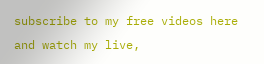subscribe to my free videos here and watch my live,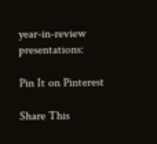year-in-review presentations:

Pin It on Pinterest

Share This